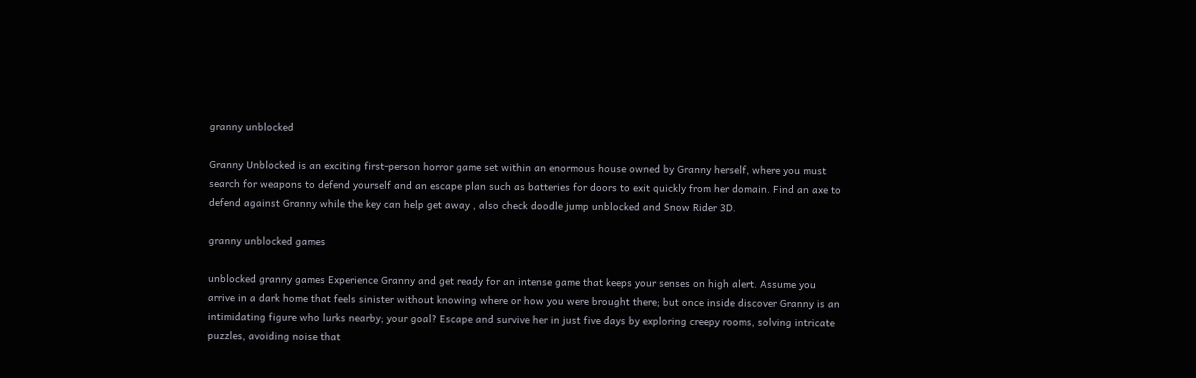granny unblocked

Granny Unblocked is an exciting first-person horror game set within an enormous house owned by Granny herself, where you must search for weapons to defend yourself and an escape plan such as batteries for doors to exit quickly from her domain. Find an axe to defend against Granny while the key can help get away , also check doodle jump unblocked and Snow Rider 3D.

granny unblocked games

unblocked granny games Experience Granny and get ready for an intense game that keeps your senses on high alert. Assume you arrive in a dark home that feels sinister without knowing where or how you were brought there; but once inside discover Granny is an intimidating figure who lurks nearby; your goal? Escape and survive her in just five days by exploring creepy rooms, solving intricate puzzles, avoiding noise that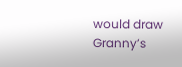would draw Granny’s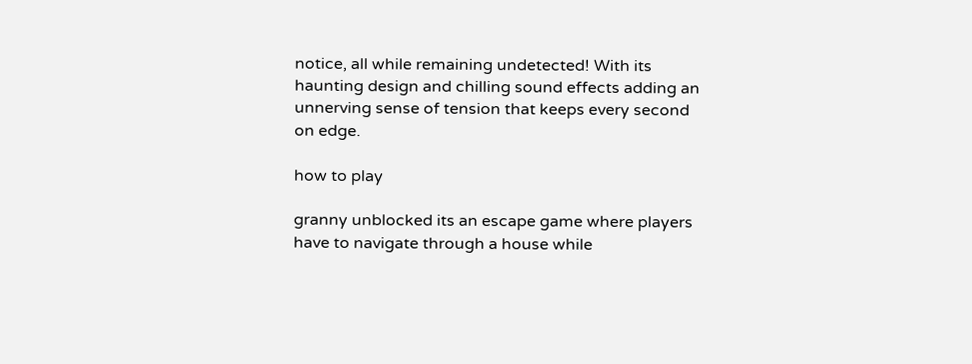notice, all while remaining undetected! With its haunting design and chilling sound effects adding an unnerving sense of tension that keeps every second on edge.

how to play

granny unblocked its an escape game where players have to navigate through a house while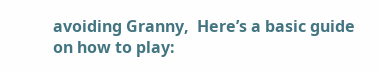avoiding Granny,  Here’s a basic guide on how to play: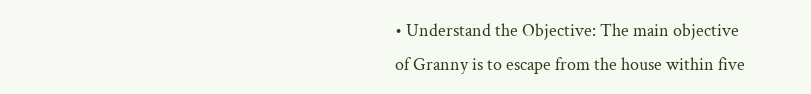• Understand the Objective: The main objective of Granny is to escape from the house within five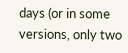days (or in some versions, only two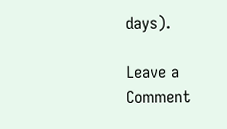days).

Leave a Comment